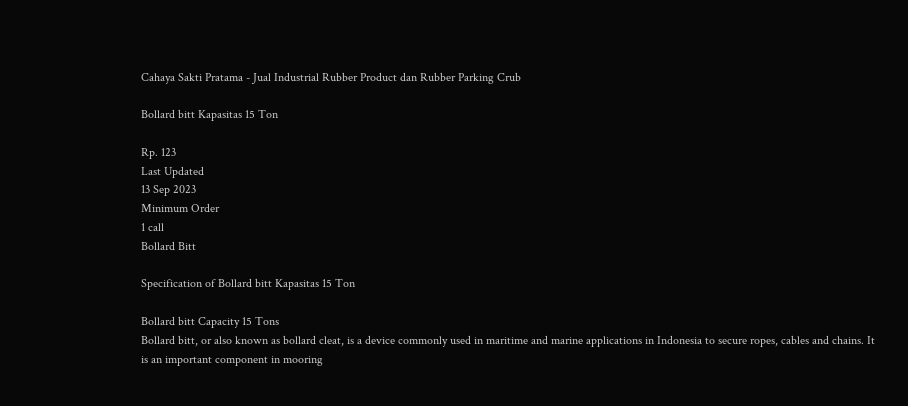Cahaya Sakti Pratama - Jual Industrial Rubber Product dan Rubber Parking Crub

Bollard bitt Kapasitas 15 Ton

Rp. 123
Last Updated
13 Sep 2023
Minimum Order
1 call
Bollard Bitt

Specification of Bollard bitt Kapasitas 15 Ton

Bollard bitt Capacity 15 Tons
Bollard bitt, or also known as bollard cleat, is a device commonly used in maritime and marine applications in Indonesia to secure ropes, cables and chains. It is an important component in mooring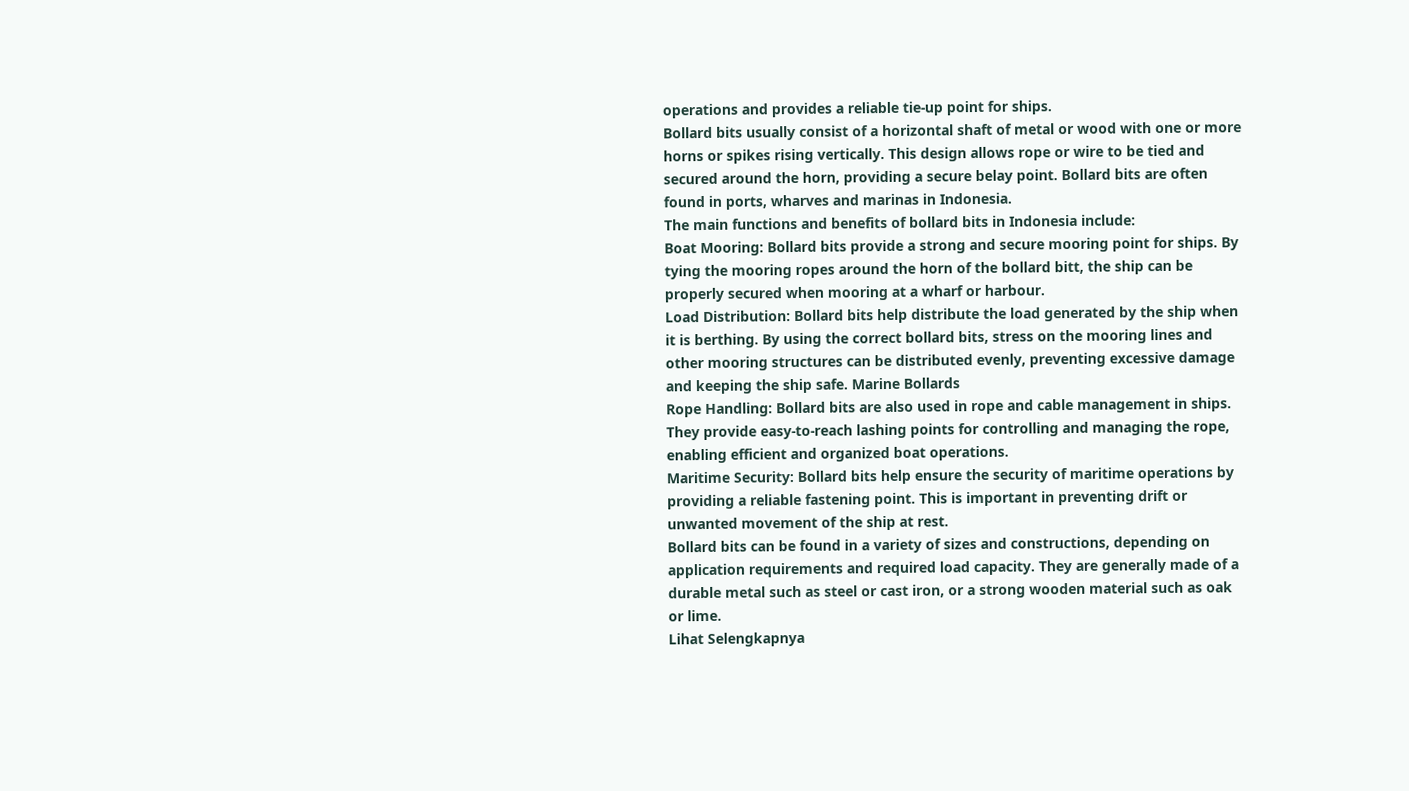operations and provides a reliable tie-up point for ships.
Bollard bits usually consist of a horizontal shaft of metal or wood with one or more horns or spikes rising vertically. This design allows rope or wire to be tied and secured around the horn, providing a secure belay point. Bollard bits are often found in ports, wharves and marinas in Indonesia.
The main functions and benefits of bollard bits in Indonesia include:
Boat Mooring: Bollard bits provide a strong and secure mooring point for ships. By tying the mooring ropes around the horn of the bollard bitt, the ship can be properly secured when mooring at a wharf or harbour.
Load Distribution: Bollard bits help distribute the load generated by the ship when it is berthing. By using the correct bollard bits, stress on the mooring lines and other mooring structures can be distributed evenly, preventing excessive damage and keeping the ship safe. Marine Bollards
Rope Handling: Bollard bits are also used in rope and cable management in ships. They provide easy-to-reach lashing points for controlling and managing the rope, enabling efficient and organized boat operations.
Maritime Security: Bollard bits help ensure the security of maritime operations by providing a reliable fastening point. This is important in preventing drift or unwanted movement of the ship at rest.
Bollard bits can be found in a variety of sizes and constructions, depending on application requirements and required load capacity. They are generally made of a durable metal such as steel or cast iron, or a strong wooden material such as oak or lime.
Lihat Selengkapnya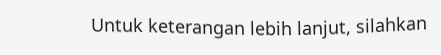Untuk keterangan lebih lanjut, silahkan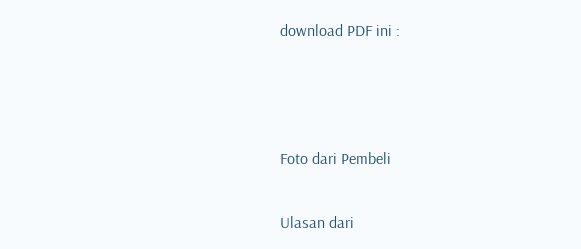download PDF ini :



Foto dari Pembeli

Ulasan dari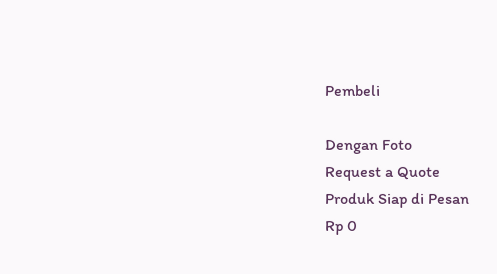Pembeli

Dengan Foto
Request a Quote
Produk Siap di Pesan
Rp 0